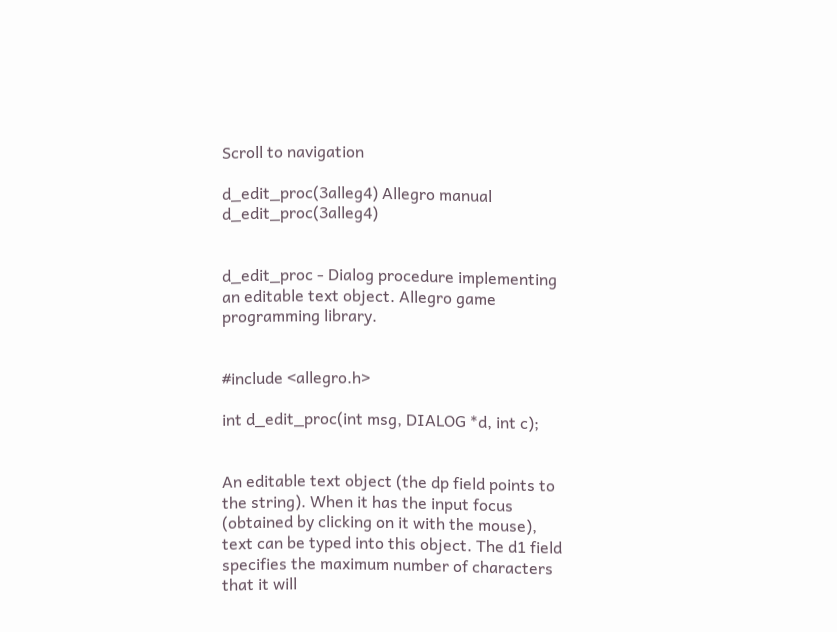Scroll to navigation

d_edit_proc(3alleg4) Allegro manual d_edit_proc(3alleg4)


d_edit_proc - Dialog procedure implementing an editable text object. Allegro game programming library.


#include <allegro.h>

int d_edit_proc(int msg, DIALOG *d, int c);


An editable text object (the dp field points to the string). When it has the input focus (obtained by clicking on it with the mouse), text can be typed into this object. The d1 field specifies the maximum number of characters that it will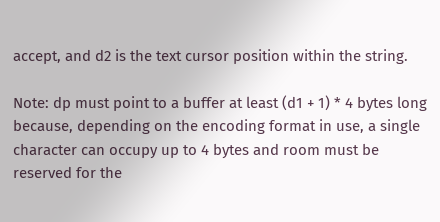accept, and d2 is the text cursor position within the string.

Note: dp must point to a buffer at least (d1 + 1) * 4 bytes long because, depending on the encoding format in use, a single character can occupy up to 4 bytes and room must be reserved for the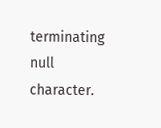terminating null character.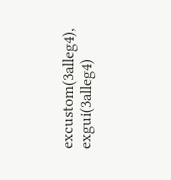excustom(3alleg4), exgui(3alleg4)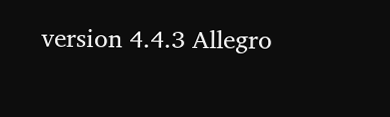version 4.4.3 Allegro